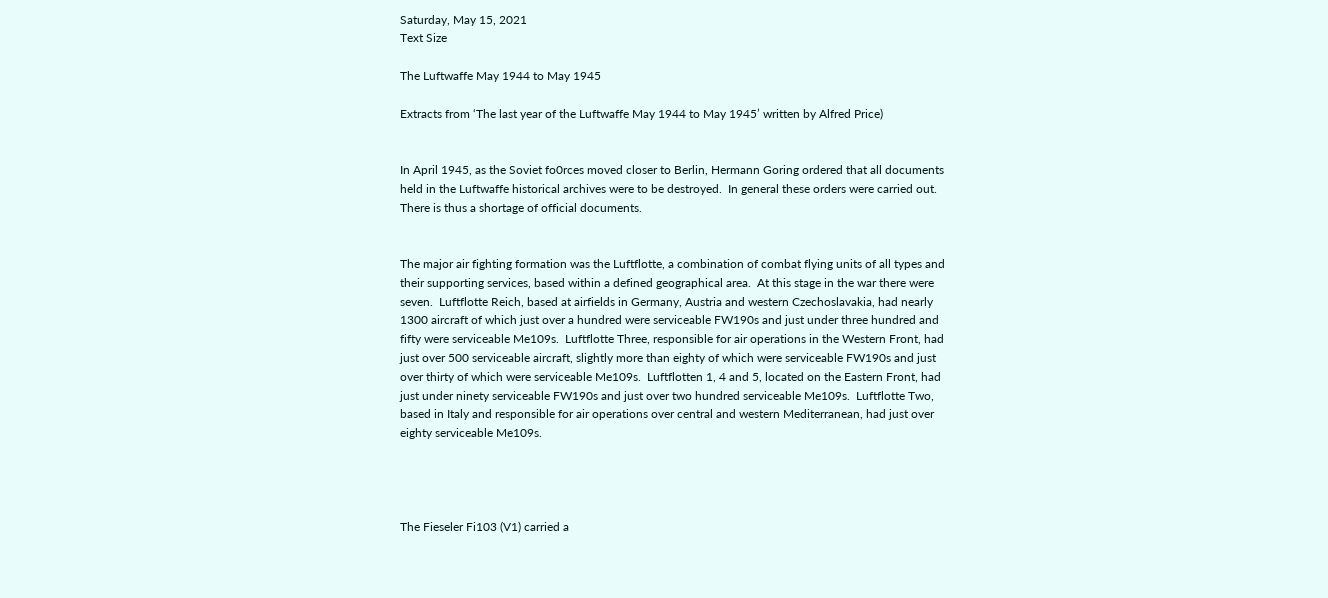Saturday, May 15, 2021
Text Size

The Luftwaffe May 1944 to May 1945

Extracts from ‘The last year of the Luftwaffe May 1944 to May 1945’ written by Alfred Price)


In April 1945, as the Soviet fo0rces moved closer to Berlin, Hermann Goring ordered that all documents held in the Luftwaffe historical archives were to be destroyed.  In general these orders were carried out.  There is thus a shortage of official documents.


The major air fighting formation was the Luftflotte, a combination of combat flying units of all types and their supporting services, based within a defined geographical area.  At this stage in the war there were seven.  Luftflotte Reich, based at airfields in Germany, Austria and western Czechoslavakia, had nearly 1300 aircraft of which just over a hundred were serviceable FW190s and just under three hundred and fifty were serviceable Me109s.  Luftflotte Three, responsible for air operations in the Western Front, had just over 500 serviceable aircraft, slightly more than eighty of which were serviceable FW190s and just over thirty of which were serviceable Me109s.  Luftflotten 1, 4 and 5, located on the Eastern Front, had just under ninety serviceable FW190s and just over two hundred serviceable Me109s.  Luftflotte Two, based in Italy and responsible for air operations over central and western Mediterranean, had just over eighty serviceable Me109s.




The Fieseler Fi103 (V1) carried a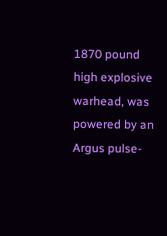1870 pound high explosive warhead, was powered by an Argus pulse-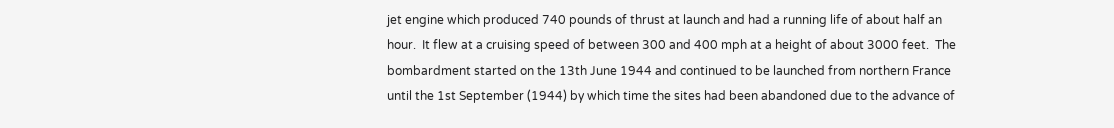jet engine which produced 740 pounds of thrust at launch and had a running life of about half an hour.  It flew at a cruising speed of between 300 and 400 mph at a height of about 3000 feet.  The bombardment started on the 13th June 1944 and continued to be launched from northern France until the 1st September (1944) by which time the sites had been abandoned due to the advance of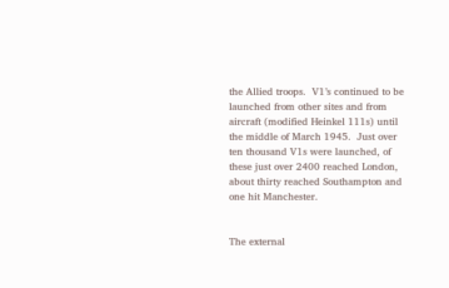the Allied troops.  V1’s continued to be launched from other sites and from aircraft (modified Heinkel 111s) until the middle of March 1945.  Just over ten thousand V1s were launched, of these just over 2400 reached London, about thirty reached Southampton and one hit Manchester.


The external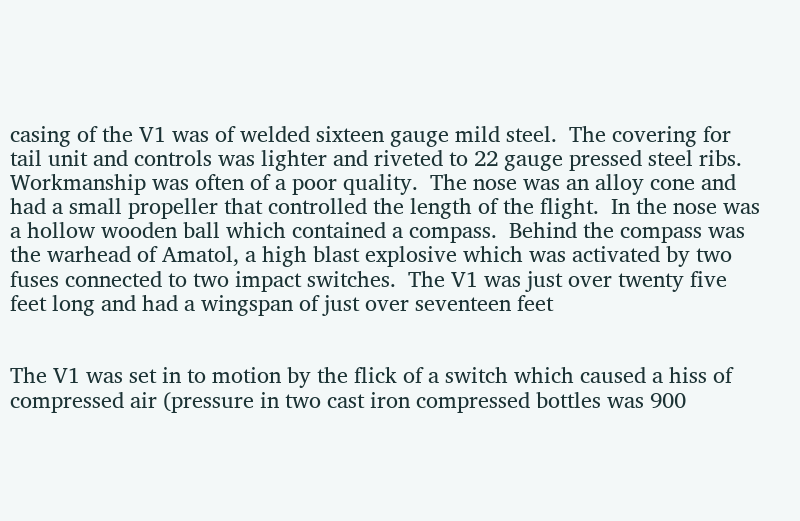casing of the V1 was of welded sixteen gauge mild steel.  The covering for tail unit and controls was lighter and riveted to 22 gauge pressed steel ribs.  Workmanship was often of a poor quality.  The nose was an alloy cone and had a small propeller that controlled the length of the flight.  In the nose was a hollow wooden ball which contained a compass.  Behind the compass was the warhead of Amatol, a high blast explosive which was activated by two fuses connected to two impact switches.  The V1 was just over twenty five feet long and had a wingspan of just over seventeen feet


The V1 was set in to motion by the flick of a switch which caused a hiss of compressed air (pressure in two cast iron compressed bottles was 900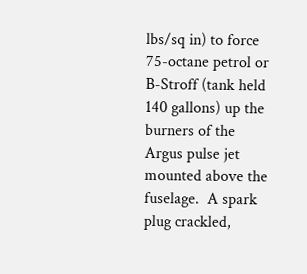lbs/sq in) to force 75-octane petrol or B-Stroff (tank held 140 gallons) up the burners of the Argus pulse jet mounted above the fuselage.  A spark plug crackled,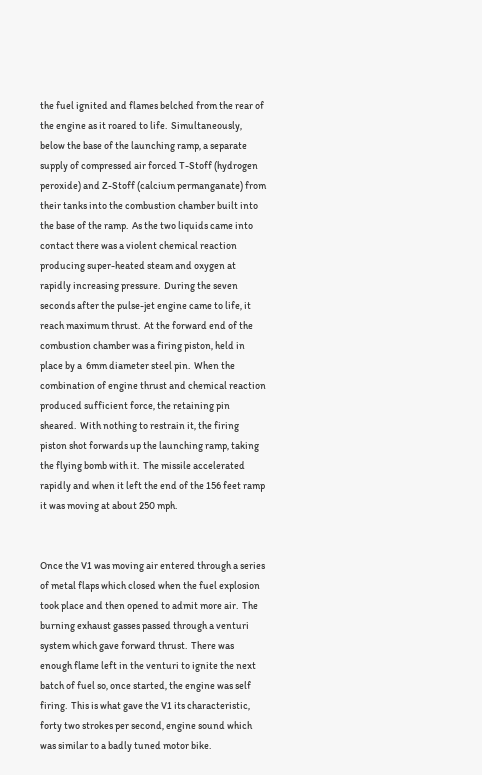the fuel ignited and flames belched from the rear of the engine as it roared to life.  Simultaneously, below the base of the launching ramp, a separate supply of compressed air forced T-Stoff (hydrogen peroxide) and Z-Stoff (calcium permanganate) from their tanks into the combustion chamber built into the base of the ramp.  As the two liquids came into contact there was a violent chemical reaction producing super-heated steam and oxygen at rapidly increasing pressure.  During the seven seconds after the pulse-jet engine came to life, it reach maximum thrust.  At the forward end of the combustion chamber was a firing piston, held in place by a  6mm diameter steel pin.  When the combination of engine thrust and chemical reaction produced sufficient force, the retaining pin sheared.  With nothing to restrain it, the firing piston shot forwards up the launching ramp, taking the flying bomb with it.  The missile accelerated rapidly and when it left the end of the 156 feet ramp it was moving at about 250 mph.


Once the V1 was moving air entered through a series of metal flaps which closed when the fuel explosion took place and then opened to admit more air.  The burning exhaust gasses passed through a venturi system which gave forward thrust.  There was enough flame left in the venturi to ignite the next batch of fuel so, once started, the engine was self firing.  This is what gave the V1 its characteristic, forty two strokes per second, engine sound which was similar to a badly tuned motor bike.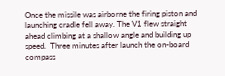Once the missile was airborne the firing piston and launching cradle fell away. The V1 flew straight ahead climbing at a shallow angle and building up speed.  Three minutes after launch the on-board compass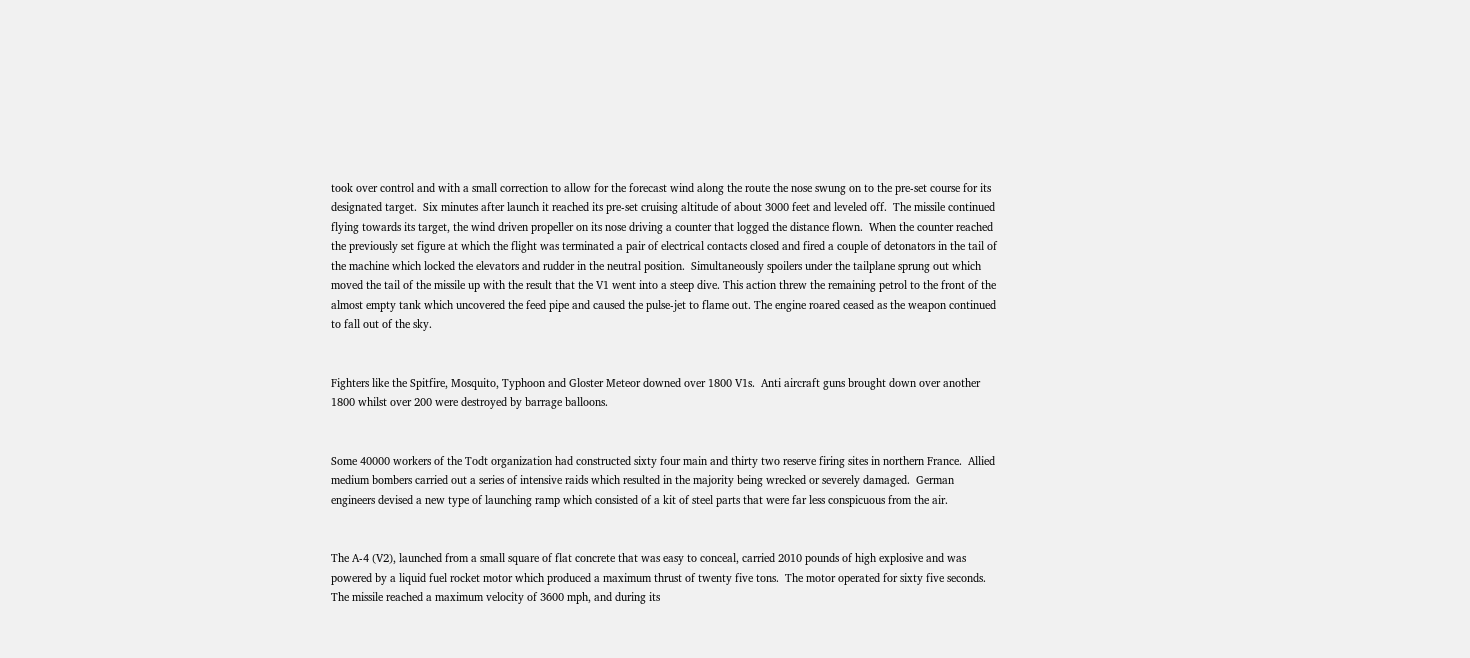took over control and with a small correction to allow for the forecast wind along the route the nose swung on to the pre-set course for its designated target.  Six minutes after launch it reached its pre-set cruising altitude of about 3000 feet and leveled off.  The missile continued flying towards its target, the wind driven propeller on its nose driving a counter that logged the distance flown.  When the counter reached the previously set figure at which the flight was terminated a pair of electrical contacts closed and fired a couple of detonators in the tail of the machine which locked the elevators and rudder in the neutral position.  Simultaneously spoilers under the tailplane sprung out which moved the tail of the missile up with the result that the V1 went into a steep dive. This action threw the remaining petrol to the front of the almost empty tank which uncovered the feed pipe and caused the pulse-jet to flame out. The engine roared ceased as the weapon continued to fall out of the sky.


Fighters like the Spitfire, Mosquito, Typhoon and Gloster Meteor downed over 1800 V1s.  Anti aircraft guns brought down over another 1800 whilst over 200 were destroyed by barrage balloons.


Some 40000 workers of the Todt organization had constructed sixty four main and thirty two reserve firing sites in northern France.  Allied medium bombers carried out a series of intensive raids which resulted in the majority being wrecked or severely damaged.  German engineers devised a new type of launching ramp which consisted of a kit of steel parts that were far less conspicuous from the air.


The A-4 (V2), launched from a small square of flat concrete that was easy to conceal, carried 2010 pounds of high explosive and was powered by a liquid fuel rocket motor which produced a maximum thrust of twenty five tons.  The motor operated for sixty five seconds.  The missile reached a maximum velocity of 3600 mph, and during its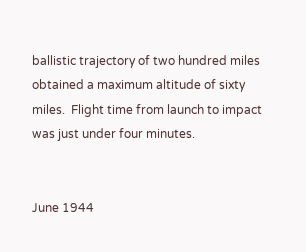ballistic trajectory of two hundred miles obtained a maximum altitude of sixty miles.  Flight time from launch to impact was just under four minutes.


June 1944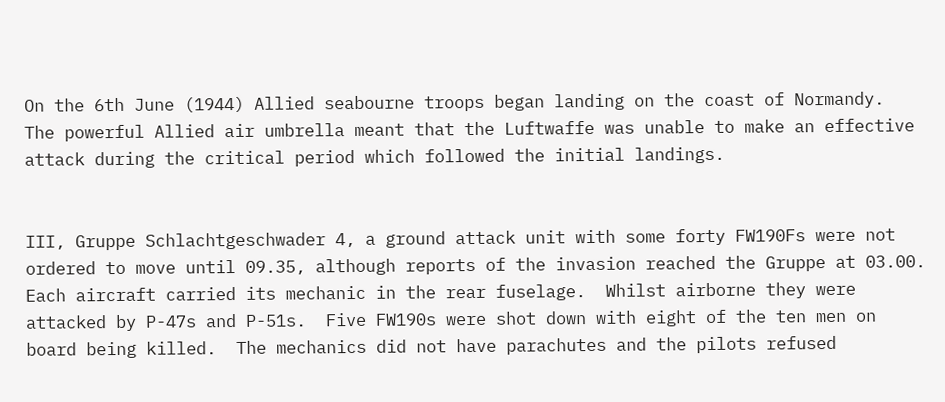On the 6th June (1944) Allied seabourne troops began landing on the coast of Normandy.  The powerful Allied air umbrella meant that the Luftwaffe was unable to make an effective attack during the critical period which followed the initial landings.


III, Gruppe Schlachtgeschwader 4, a ground attack unit with some forty FW190Fs were not ordered to move until 09.35, although reports of the invasion reached the Gruppe at 03.00.  Each aircraft carried its mechanic in the rear fuselage.  Whilst airborne they were attacked by P-47s and P-51s.  Five FW190s were shot down with eight of the ten men on board being killed.  The mechanics did not have parachutes and the pilots refused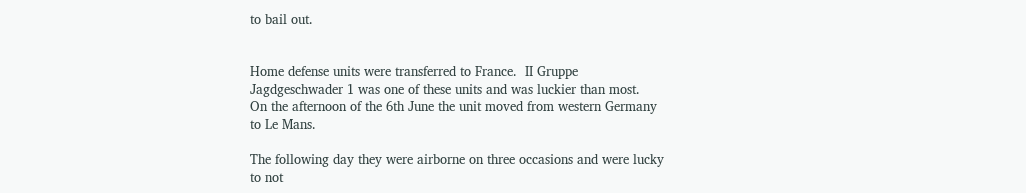to bail out.


Home defense units were transferred to France.  II Gruppe Jagdgeschwader 1 was one of these units and was luckier than most.  On the afternoon of the 6th June the unit moved from western Germany to Le Mans.

The following day they were airborne on three occasions and were lucky to not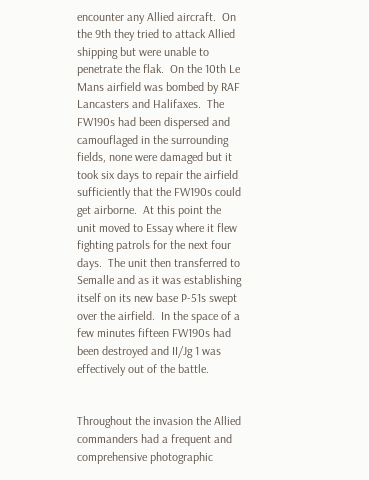encounter any Allied aircraft.  On the 9th they tried to attack Allied shipping but were unable to penetrate the flak.  On the 10th Le Mans airfield was bombed by RAF Lancasters and Halifaxes.  The FW190s had been dispersed and camouflaged in the surrounding fields, none were damaged but it took six days to repair the airfield sufficiently that the FW190s could get airborne.  At this point the unit moved to Essay where it flew fighting patrols for the next four days.  The unit then transferred to Semalle and as it was establishing itself on its new base P-51s swept over the airfield.  In the space of a few minutes fifteen FW190s had been destroyed and II/Jg 1 was effectively out of the battle.


Throughout the invasion the Allied commanders had a frequent and comprehensive photographic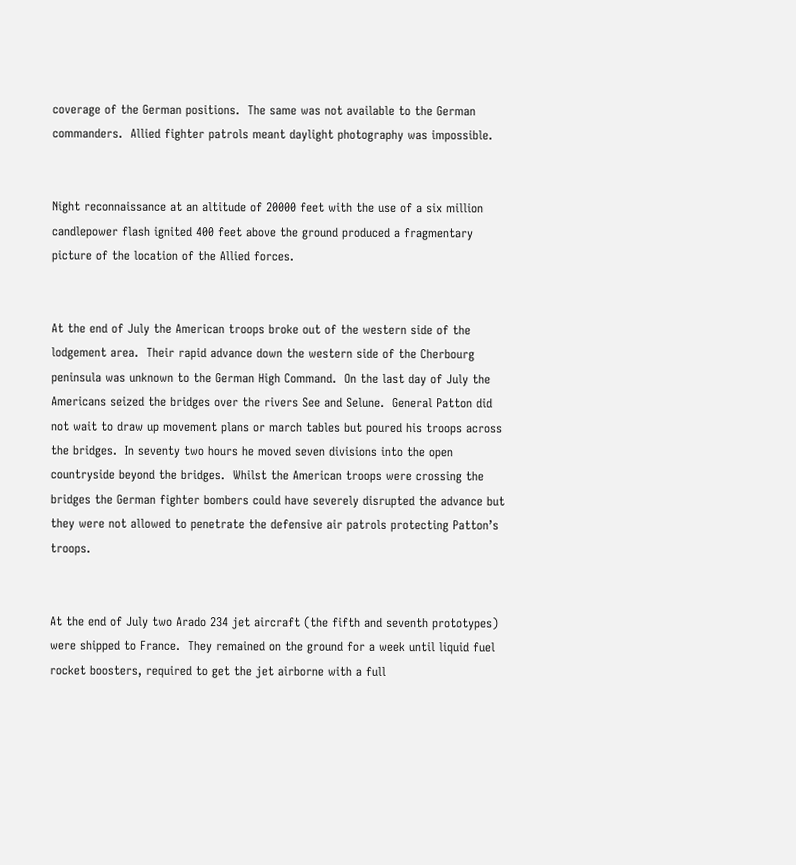coverage of the German positions.  The same was not available to the German commanders.  Allied fighter patrols meant daylight photography was impossible.


Night reconnaissance at an altitude of 20000 feet with the use of a six million candlepower flash ignited 400 feet above the ground produced a fragmentary picture of the location of the Allied forces.


At the end of July the American troops broke out of the western side of the lodgement area.  Their rapid advance down the western side of the Cherbourg peninsula was unknown to the German High Command.  On the last day of July the Americans seized the bridges over the rivers See and Selune.  General Patton did not wait to draw up movement plans or march tables but poured his troops across the bridges.  In seventy two hours he moved seven divisions into the open countryside beyond the bridges.  Whilst the American troops were crossing the bridges the German fighter bombers could have severely disrupted the advance but they were not allowed to penetrate the defensive air patrols protecting Patton’s troops.


At the end of July two Arado 234 jet aircraft (the fifth and seventh prototypes) were shipped to France.  They remained on the ground for a week until liquid fuel rocket boosters, required to get the jet airborne with a full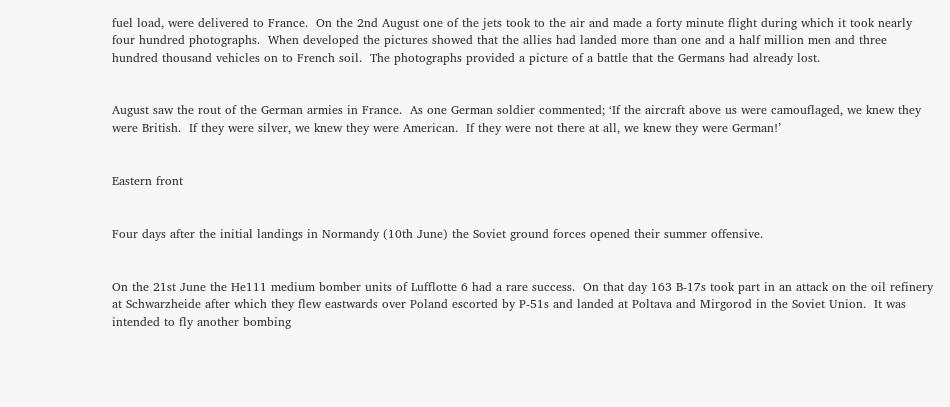fuel load, were delivered to France.  On the 2nd August one of the jets took to the air and made a forty minute flight during which it took nearly four hundred photographs.  When developed the pictures showed that the allies had landed more than one and a half million men and three hundred thousand vehicles on to French soil.  The photographs provided a picture of a battle that the Germans had already lost.


August saw the rout of the German armies in France.  As one German soldier commented; ‘If the aircraft above us were camouflaged, we knew they were British.  If they were silver, we knew they were American.  If they were not there at all, we knew they were German!’


Eastern front


Four days after the initial landings in Normandy (10th June) the Soviet ground forces opened their summer offensive.


On the 21st June the He111 medium bomber units of Lufflotte 6 had a rare success.  On that day 163 B-17s took part in an attack on the oil refinery at Schwarzheide after which they flew eastwards over Poland escorted by P-51s and landed at Poltava and Mirgorod in the Soviet Union.  It was intended to fly another bombing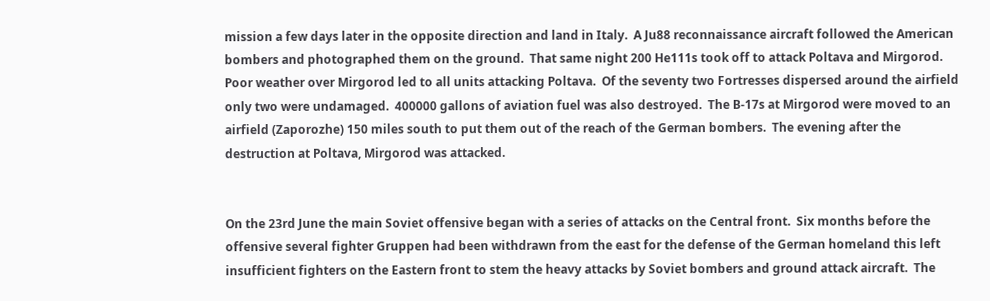mission a few days later in the opposite direction and land in Italy.  A Ju88 reconnaissance aircraft followed the American bombers and photographed them on the ground.  That same night 200 He111s took off to attack Poltava and Mirgorod.  Poor weather over Mirgorod led to all units attacking Poltava.  Of the seventy two Fortresses dispersed around the airfield only two were undamaged.  400000 gallons of aviation fuel was also destroyed.  The B-17s at Mirgorod were moved to an airfield (Zaporozhe) 150 miles south to put them out of the reach of the German bombers.  The evening after the destruction at Poltava, Mirgorod was attacked.


On the 23rd June the main Soviet offensive began with a series of attacks on the Central front.  Six months before the offensive several fighter Gruppen had been withdrawn from the east for the defense of the German homeland this left insufficient fighters on the Eastern front to stem the heavy attacks by Soviet bombers and ground attack aircraft.  The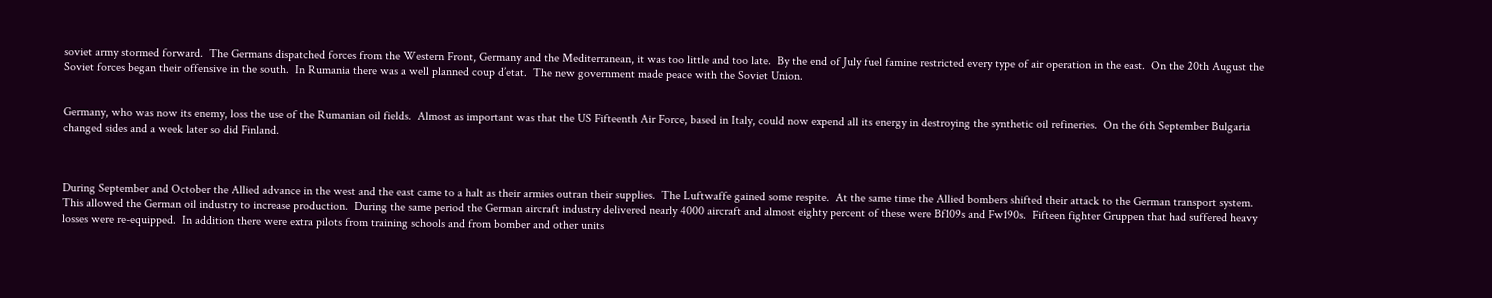soviet army stormed forward.  The Germans dispatched forces from the Western Front, Germany and the Mediterranean, it was too little and too late.  By the end of July fuel famine restricted every type of air operation in the east.  On the 20th August the Soviet forces began their offensive in the south.  In Rumania there was a well planned coup d’etat.  The new government made peace with the Soviet Union.


Germany, who was now its enemy, loss the use of the Rumanian oil fields.  Almost as important was that the US Fifteenth Air Force, based in Italy, could now expend all its energy in destroying the synthetic oil refineries.  On the 6th September Bulgaria changed sides and a week later so did Finland.



During September and October the Allied advance in the west and the east came to a halt as their armies outran their supplies.  The Luftwaffe gained some respite.  At the same time the Allied bombers shifted their attack to the German transport system.  This allowed the German oil industry to increase production.  During the same period the German aircraft industry delivered nearly 4000 aircraft and almost eighty percent of these were Bf109s and Fw190s.  Fifteen fighter Gruppen that had suffered heavy losses were re-equipped.  In addition there were extra pilots from training schools and from bomber and other units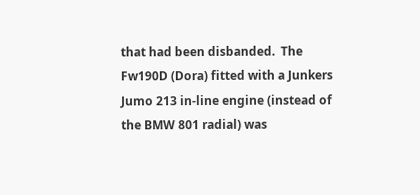that had been disbanded.  The Fw190D (Dora) fitted with a Junkers Jumo 213 in-line engine (instead of the BMW 801 radial) was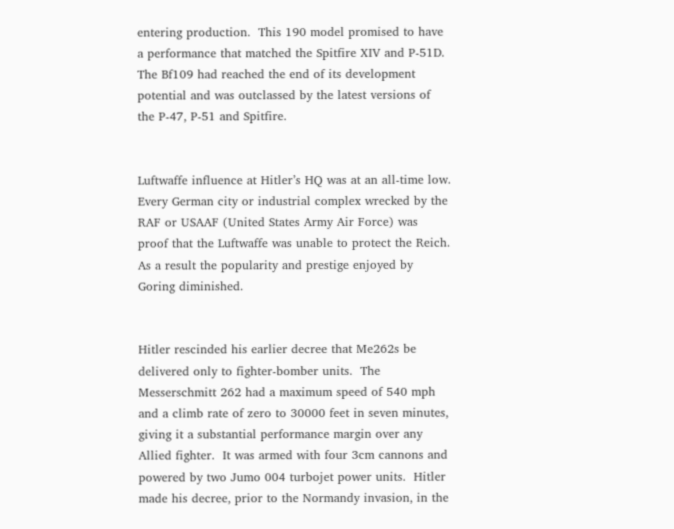entering production.  This 190 model promised to have a performance that matched the Spitfire XIV and P-51D.  The Bf109 had reached the end of its development potential and was outclassed by the latest versions of the P-47, P-51 and Spitfire.


Luftwaffe influence at Hitler’s HQ was at an all-time low.  Every German city or industrial complex wrecked by the RAF or USAAF (United States Army Air Force) was proof that the Luftwaffe was unable to protect the Reich.  As a result the popularity and prestige enjoyed by Goring diminished.


Hitler rescinded his earlier decree that Me262s be delivered only to fighter-bomber units.  The Messerschmitt 262 had a maximum speed of 540 mph and a climb rate of zero to 30000 feet in seven minutes, giving it a substantial performance margin over any Allied fighter.  It was armed with four 3cm cannons and powered by two Jumo 004 turbojet power units.  Hitler made his decree, prior to the Normandy invasion, in the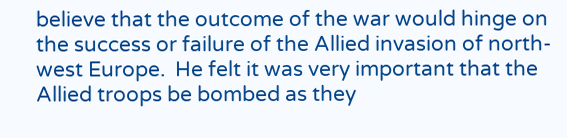believe that the outcome of the war would hinge on the success or failure of the Allied invasion of north-west Europe.  He felt it was very important that the Allied troops be bombed as they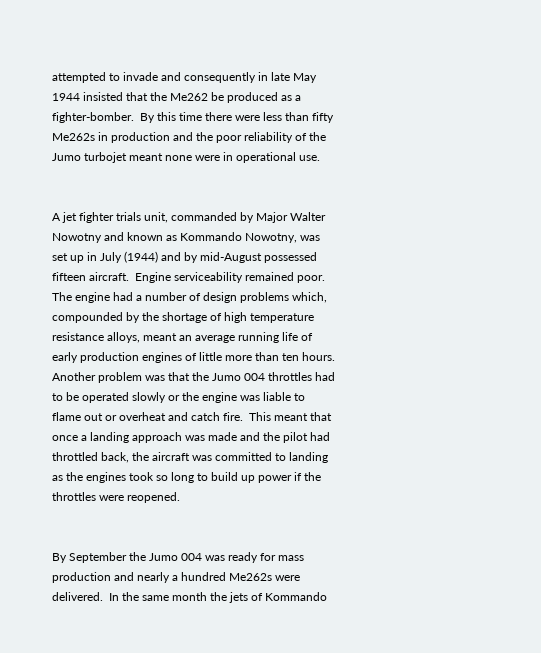attempted to invade and consequently in late May 1944 insisted that the Me262 be produced as a fighter-bomber.  By this time there were less than fifty Me262s in production and the poor reliability of the Jumo turbojet meant none were in operational use.


A jet fighter trials unit, commanded by Major Walter Nowotny and known as Kommando Nowotny, was set up in July (1944) and by mid-August possessed fifteen aircraft.  Engine serviceability remained poor.  The engine had a number of design problems which,  compounded by the shortage of high temperature resistance alloys, meant an average running life of early production engines of little more than ten hours.  Another problem was that the Jumo 004 throttles had to be operated slowly or the engine was liable to flame out or overheat and catch fire.  This meant that once a landing approach was made and the pilot had throttled back, the aircraft was committed to landing as the engines took so long to build up power if the throttles were reopened.


By September the Jumo 004 was ready for mass production and nearly a hundred Me262s were delivered.  In the same month the jets of Kommando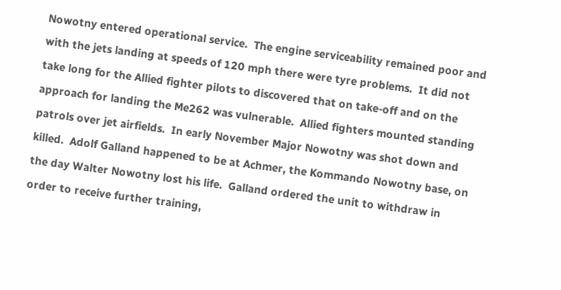Nowotny entered operational service.  The engine serviceability remained poor and with the jets landing at speeds of 120 mph there were tyre problems.  It did not take long for the Allied fighter pilots to discovered that on take-off and on the approach for landing the Me262 was vulnerable.  Allied fighters mounted standing patrols over jet airfields.  In early November Major Nowotny was shot down and killed.  Adolf Galland happened to be at Achmer, the Kommando Nowotny base, on the day Walter Nowotny lost his life.  Galland ordered the unit to withdraw in order to receive further training,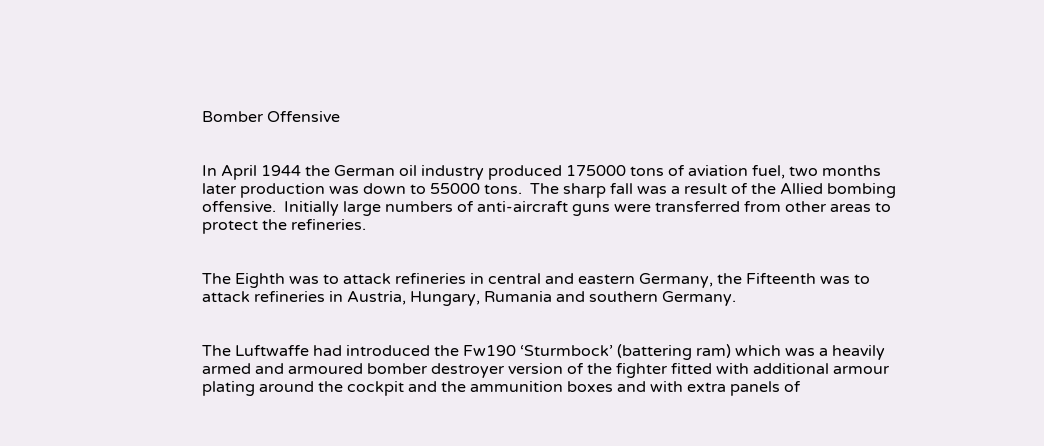Bomber Offensive


In April 1944 the German oil industry produced 175000 tons of aviation fuel, two months later production was down to 55000 tons.  The sharp fall was a result of the Allied bombing offensive.  Initially large numbers of anti-aircraft guns were transferred from other areas to protect the refineries.


The Eighth was to attack refineries in central and eastern Germany, the Fifteenth was to attack refineries in Austria, Hungary, Rumania and southern Germany.


The Luftwaffe had introduced the Fw190 ‘Sturmbock’ (battering ram) which was a heavily armed and armoured bomber destroyer version of the fighter fitted with additional armour plating around the cockpit and the ammunition boxes and with extra panels of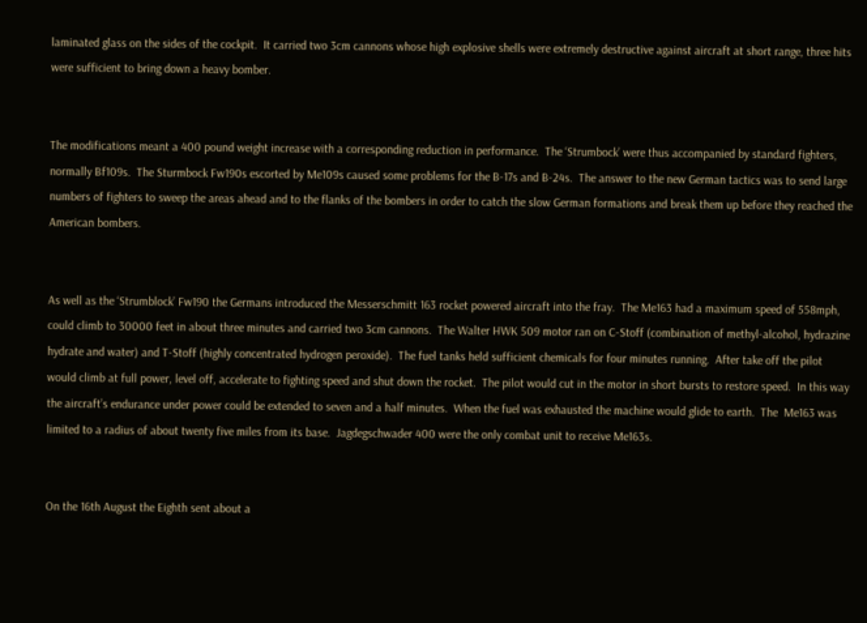laminated glass on the sides of the cockpit.  It carried two 3cm cannons whose high explosive shells were extremely destructive against aircraft at short range, three hits were sufficient to bring down a heavy bomber.


The modifications meant a 400 pound weight increase with a corresponding reduction in performance.  The ‘Strumbock’ were thus accompanied by standard fighters, normally Bf109s.  The Sturmbock Fw190s escorted by Me109s caused some problems for the B-17s and B-24s.  The answer to the new German tactics was to send large numbers of fighters to sweep the areas ahead and to the flanks of the bombers in order to catch the slow German formations and break them up before they reached the American bombers.


As well as the ‘Strumblock’ Fw190 the Germans introduced the Messerschmitt 163 rocket powered aircraft into the fray.  The Me163 had a maximum speed of 558mph, could climb to 30000 feet in about three minutes and carried two 3cm cannons.  The Walter HWK 509 motor ran on C-Stoff (combination of methyl-alcohol, hydrazine hydrate and water) and T-Stoff (highly concentrated hydrogen peroxide).  The fuel tanks held sufficient chemicals for four minutes running.  After take off the pilot would climb at full power, level off, accelerate to fighting speed and shut down the rocket.  The pilot would cut in the motor in short bursts to restore speed.  In this way the aircraft’s endurance under power could be extended to seven and a half minutes.  When the fuel was exhausted the machine would glide to earth.  The  Me163 was limited to a radius of about twenty five miles from its base.  Jagdegschwader 400 were the only combat unit to receive Me163s.


On the 16th August the Eighth sent about a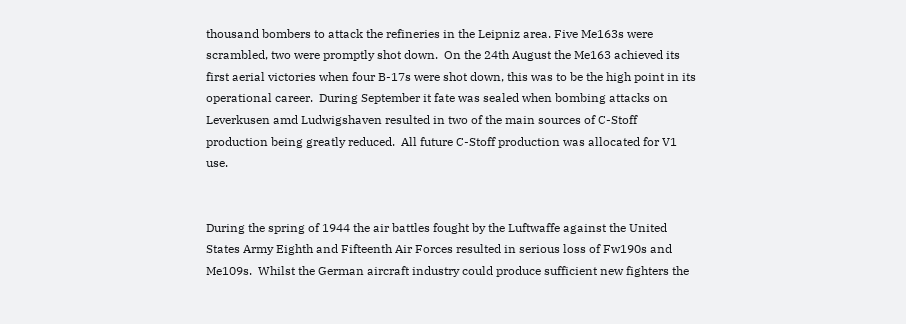thousand bombers to attack the refineries in the Leipniz area. Five Me163s were scrambled, two were promptly shot down.  On the 24th August the Me163 achieved its first aerial victories when four B-17s were shot down, this was to be the high point in its operational career.  During September it fate was sealed when bombing attacks on Leverkusen amd Ludwigshaven resulted in two of the main sources of C-Stoff production being greatly reduced.  All future C-Stoff production was allocated for V1 use.


During the spring of 1944 the air battles fought by the Luftwaffe against the United States Army Eighth and Fifteenth Air Forces resulted in serious loss of Fw190s and Me109s.  Whilst the German aircraft industry could produce sufficient new fighters the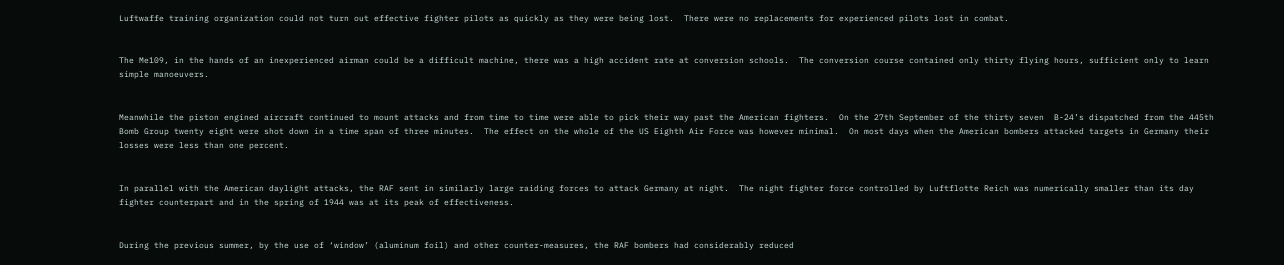Luftwaffe training organization could not turn out effective fighter pilots as quickly as they were being lost.  There were no replacements for experienced pilots lost in combat.


The Me109, in the hands of an inexperienced airman could be a difficult machine, there was a high accident rate at conversion schools.  The conversion course contained only thirty flying hours, sufficient only to learn simple manoeuvers.


Meanwhile the piston engined aircraft continued to mount attacks and from time to time were able to pick their way past the American fighters.  On the 27th September of the thirty seven  B-24’s dispatched from the 445th Bomb Group twenty eight were shot down in a time span of three minutes.  The effect on the whole of the US Eighth Air Force was however minimal.  On most days when the American bombers attacked targets in Germany their losses were less than one percent.


In parallel with the American daylight attacks, the RAF sent in similarly large raiding forces to attack Germany at night.  The night fighter force controlled by Luftflotte Reich was numerically smaller than its day fighter counterpart and in the spring of 1944 was at its peak of effectiveness.


During the previous summer, by the use of ‘window’ (aluminum foil) and other counter-measures, the RAF bombers had considerably reduced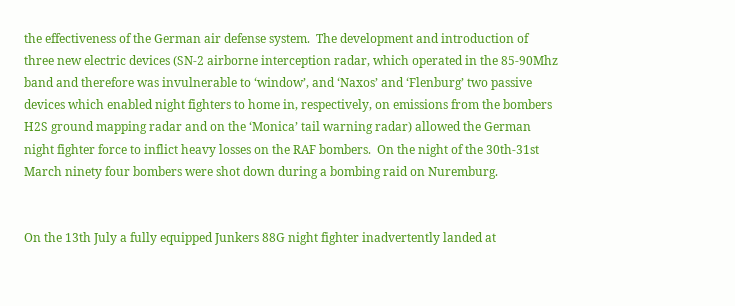the effectiveness of the German air defense system.  The development and introduction of three new electric devices (SN-2 airborne interception radar, which operated in the 85-90Mhz band and therefore was invulnerable to ‘window’, and ‘Naxos’ and ‘Flenburg’ two passive devices which enabled night fighters to home in, respectively, on emissions from the bombers H2S ground mapping radar and on the ‘Monica’ tail warning radar) allowed the German night fighter force to inflict heavy losses on the RAF bombers.  On the night of the 30th-31st March ninety four bombers were shot down during a bombing raid on Nuremburg.


On the 13th July a fully equipped Junkers 88G night fighter inadvertently landed at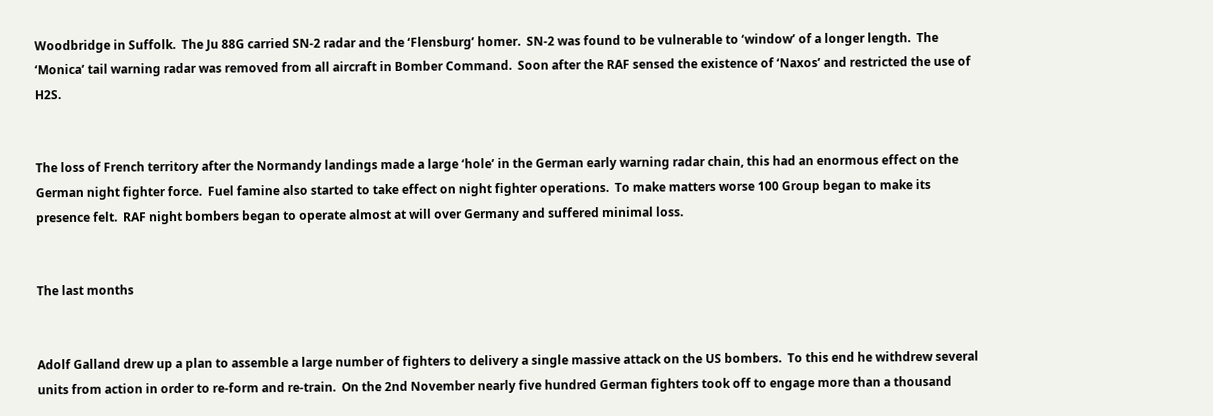Woodbridge in Suffolk.  The Ju 88G carried SN-2 radar and the ‘Flensburg’ homer.  SN-2 was found to be vulnerable to ‘window’ of a longer length.  The ‘Monica’ tail warning radar was removed from all aircraft in Bomber Command.  Soon after the RAF sensed the existence of ‘Naxos’ and restricted the use of H2S.


The loss of French territory after the Normandy landings made a large ‘hole’ in the German early warning radar chain, this had an enormous effect on the German night fighter force.  Fuel famine also started to take effect on night fighter operations.  To make matters worse 100 Group began to make its presence felt.  RAF night bombers began to operate almost at will over Germany and suffered minimal loss.


The last months


Adolf Galland drew up a plan to assemble a large number of fighters to delivery a single massive attack on the US bombers.  To this end he withdrew several units from action in order to re-form and re-train.  On the 2nd November nearly five hundred German fighters took off to engage more than a thousand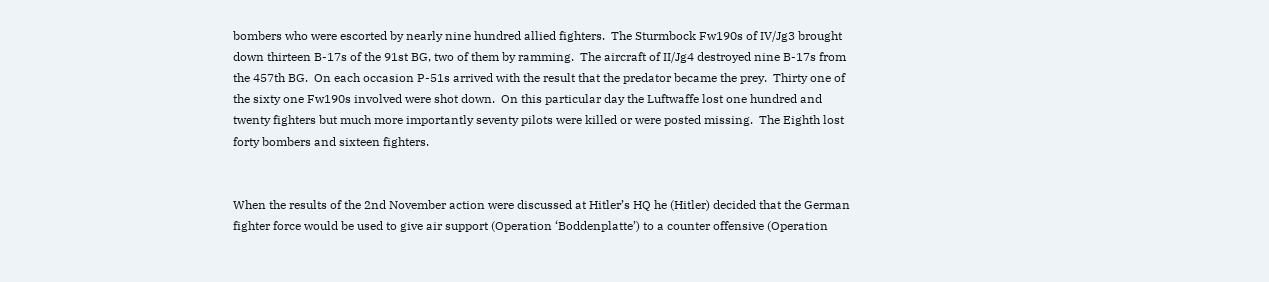bombers who were escorted by nearly nine hundred allied fighters.  The Sturmbock Fw190s of IV/Jg3 brought down thirteen B-17s of the 91st BG, two of them by ramming.  The aircraft of II/Jg4 destroyed nine B-17s from the 457th BG.  On each occasion P-51s arrived with the result that the predator became the prey.  Thirty one of the sixty one Fw190s involved were shot down.  On this particular day the Luftwaffe lost one hundred and twenty fighters but much more importantly seventy pilots were killed or were posted missing.  The Eighth lost forty bombers and sixteen fighters.


When the results of the 2nd November action were discussed at Hitler’s HQ he (Hitler) decided that the German fighter force would be used to give air support (Operation ‘Boddenplatte’) to a counter offensive (Operation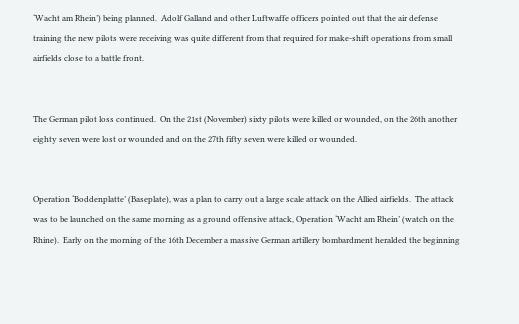‘Wacht am Rhein’) being planned.  Adolf Galland and other Luftwaffe officers pointed out that the air defense training the new pilots were receiving was quite different from that required for make-shift operations from small airfields close to a battle front.


The German pilot loss continued.  On the 21st (November) sixty pilots were killed or wounded, on the 26th another eighty seven were lost or wounded and on the 27th fifty seven were killed or wounded.


Operation ‘Boddenplatte’ (Baseplate), was a plan to carry out a large scale attack on the Allied airfields.  The attack was to be launched on the same morning as a ground offensive attack, Operation ‘Wacht am Rhein’ (watch on the Rhine).  Early on the morning of the 16th December a massive German artillery bombardment heralded the beginning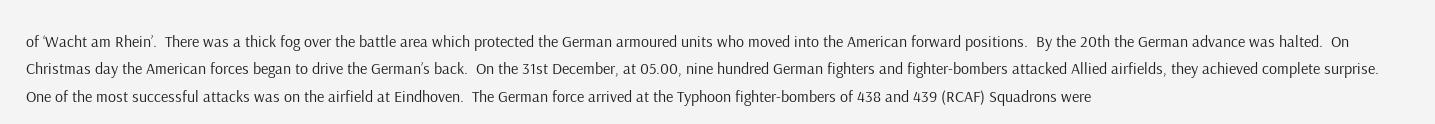of ‘Wacht am Rhein’.  There was a thick fog over the battle area which protected the German armoured units who moved into the American forward positions.  By the 20th the German advance was halted.  On Christmas day the American forces began to drive the German’s back.  On the 31st December, at 05.00, nine hundred German fighters and fighter-bombers attacked Allied airfields, they achieved complete surprise.  One of the most successful attacks was on the airfield at Eindhoven.  The German force arrived at the Typhoon fighter-bombers of 438 and 439 (RCAF) Squadrons were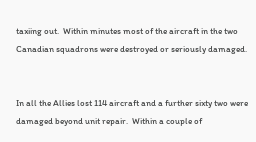taxiing out.  Within minutes most of the aircraft in the two Canadian squadrons were destroyed or seriously damaged.


In all the Allies lost 114 aircraft and a further sixty two were damaged beyond unit repair.  Within a couple of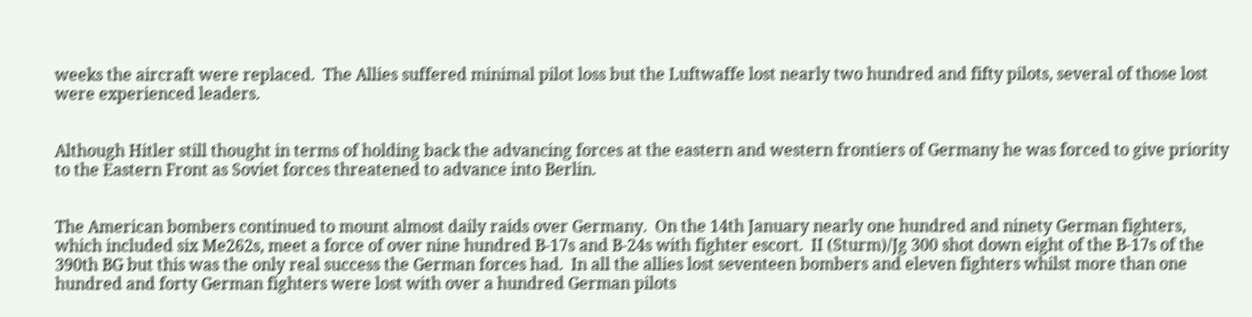weeks the aircraft were replaced.  The Allies suffered minimal pilot loss but the Luftwaffe lost nearly two hundred and fifty pilots, several of those lost were experienced leaders.


Although Hitler still thought in terms of holding back the advancing forces at the eastern and western frontiers of Germany he was forced to give priority to the Eastern Front as Soviet forces threatened to advance into Berlin.


The American bombers continued to mount almost daily raids over Germany.  On the 14th January nearly one hundred and ninety German fighters, which included six Me262s, meet a force of over nine hundred B-17s and B-24s with fighter escort.  II (Sturm)/Jg 300 shot down eight of the B-17s of the 390th BG but this was the only real success the German forces had.  In all the allies lost seventeen bombers and eleven fighters whilst more than one hundred and forty German fighters were lost with over a hundred German pilots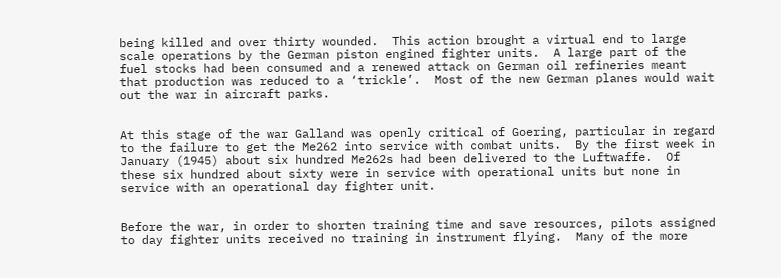being killed and over thirty wounded.  This action brought a virtual end to large scale operations by the German piston engined fighter units.  A large part of the fuel stocks had been consumed and a renewed attack on German oil refineries meant that production was reduced to a ‘trickle’.  Most of the new German planes would wait out the war in aircraft parks.


At this stage of the war Galland was openly critical of Goering, particular in regard to the failure to get the Me262 into service with combat units.  By the first week in January (1945) about six hundred Me262s had been delivered to the Luftwaffe.  Of these six hundred about sixty were in service with operational units but none in service with an operational day fighter unit.


Before the war, in order to shorten training time and save resources, pilots assigned to day fighter units received no training in instrument flying.  Many of the more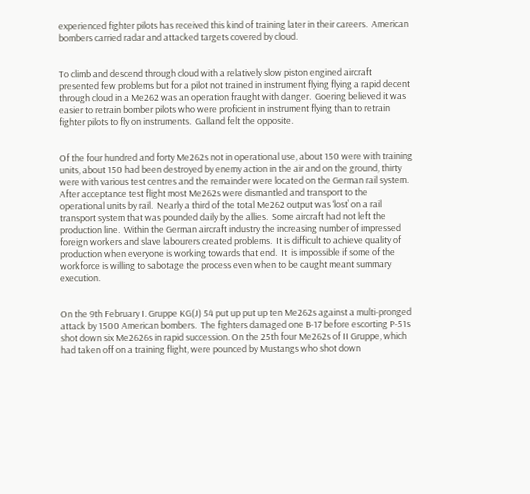experienced fighter pilots has received this kind of training later in their careers.  American bombers carried radar and attacked targets covered by cloud.


To climb and descend through cloud with a relatively slow piston engined aircraft presented few problems but for a pilot not trained in instrument flying flying a rapid decent through cloud in a Me262 was an operation fraught with danger.  Goering believed it was easier to retrain bomber pilots who were proficient in instrument flying than to retrain fighter pilots to fly on instruments.  Galland felt the opposite.


Of the four hundred and forty Me262s not in operational use, about 150 were with training units, about 150 had been destroyed by enemy action in the air and on the ground, thirty were with various test centres and the remainder were located on the German rail system.  After acceptance test flight most Me262s were dismantled and transport to the operational units by rail.  Nearly a third of the total Me262 output was ‘lost’ on a rail transport system that was pounded daily by the allies.  Some aircraft had not left the production line.  Within the German aircraft industry the increasing number of impressed foreign workers and slave labourers created problems.  It is difficult to achieve quality of production when everyone is working towards that end.  It  is impossible if some of the workforce is willing to sabotage the process even when to be caught meant summary execution.


On the 9th February I. Gruppe KG(J) 54 put up put up ten Me262s against a multi-pronged attack by 1500 American bombers.  The fighters damaged one B-17 before escorting P-51s shot down six Me2626s in rapid succession. On the 25th four Me262s of II Gruppe, which had taken off on a training flight, were pounced by Mustangs who shot down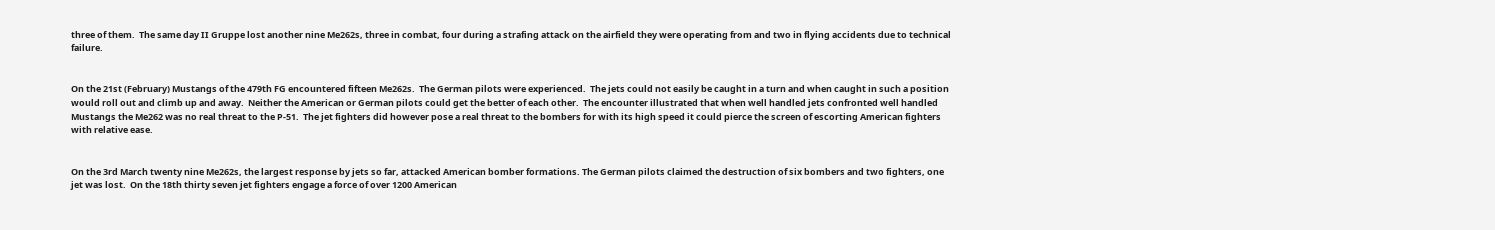three of them.  The same day II Gruppe lost another nine Me262s, three in combat, four during a strafing attack on the airfield they were operating from and two in flying accidents due to technical failure.


On the 21st (February) Mustangs of the 479th FG encountered fifteen Me262s.  The German pilots were experienced.  The jets could not easily be caught in a turn and when caught in such a position would roll out and climb up and away.  Neither the American or German pilots could get the better of each other.  The encounter illustrated that when well handled jets confronted well handled Mustangs the Me262 was no real threat to the P-51.  The jet fighters did however pose a real threat to the bombers for with its high speed it could pierce the screen of escorting American fighters with relative ease.


On the 3rd March twenty nine Me262s, the largest response by jets so far, attacked American bomber formations. The German pilots claimed the destruction of six bombers and two fighters, one jet was lost.  On the 18th thirty seven jet fighters engage a force of over 1200 American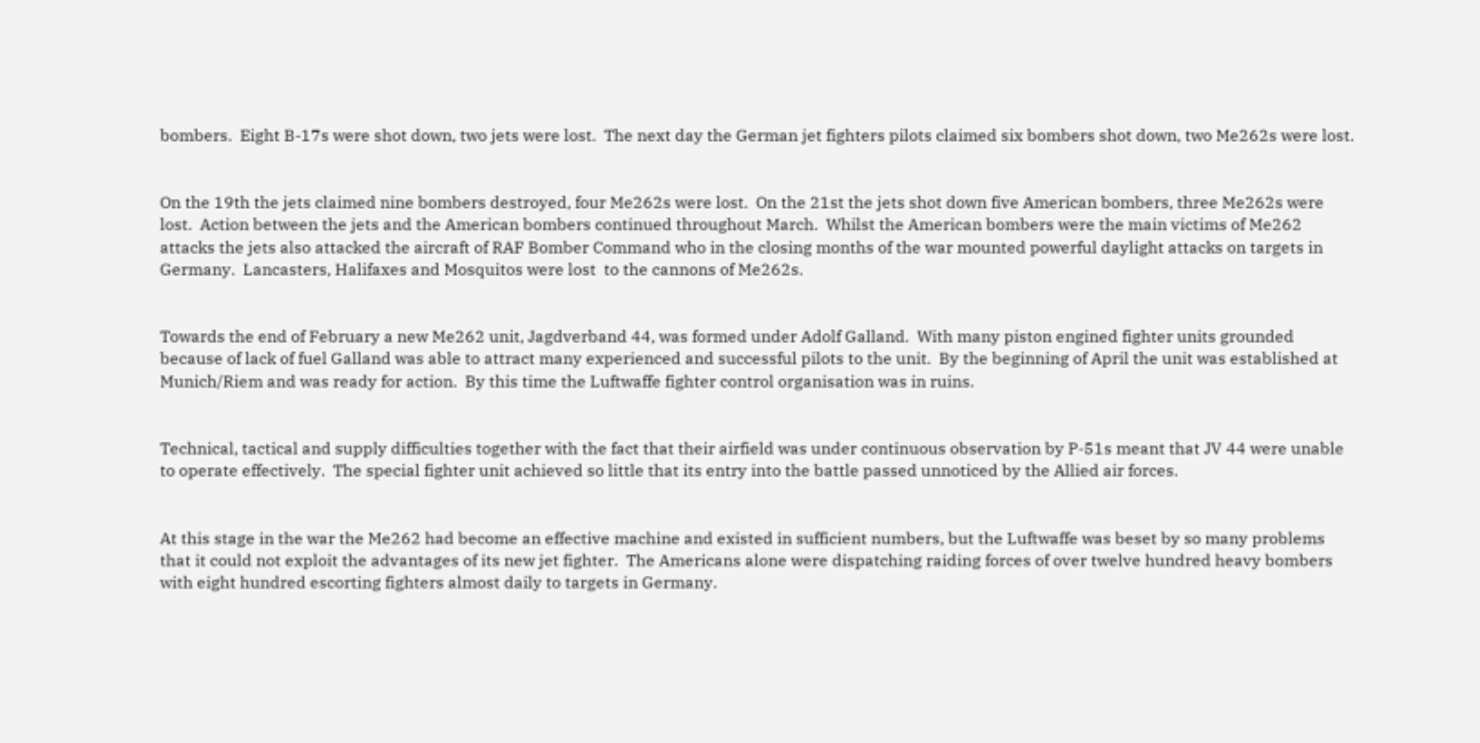bombers.  Eight B-17s were shot down, two jets were lost.  The next day the German jet fighters pilots claimed six bombers shot down, two Me262s were lost.


On the 19th the jets claimed nine bombers destroyed, four Me262s were lost.  On the 21st the jets shot down five American bombers, three Me262s were lost.  Action between the jets and the American bombers continued throughout March.  Whilst the American bombers were the main victims of Me262 attacks the jets also attacked the aircraft of RAF Bomber Command who in the closing months of the war mounted powerful daylight attacks on targets in Germany.  Lancasters, Halifaxes and Mosquitos were lost  to the cannons of Me262s.


Towards the end of February a new Me262 unit, Jagdverband 44, was formed under Adolf Galland.  With many piston engined fighter units grounded because of lack of fuel Galland was able to attract many experienced and successful pilots to the unit.  By the beginning of April the unit was established at Munich/Riem and was ready for action.  By this time the Luftwaffe fighter control organisation was in ruins.


Technical, tactical and supply difficulties together with the fact that their airfield was under continuous observation by P-51s meant that JV 44 were unable to operate effectively.  The special fighter unit achieved so little that its entry into the battle passed unnoticed by the Allied air forces.


At this stage in the war the Me262 had become an effective machine and existed in sufficient numbers, but the Luftwaffe was beset by so many problems that it could not exploit the advantages of its new jet fighter.  The Americans alone were dispatching raiding forces of over twelve hundred heavy bombers with eight hundred escorting fighters almost daily to targets in Germany.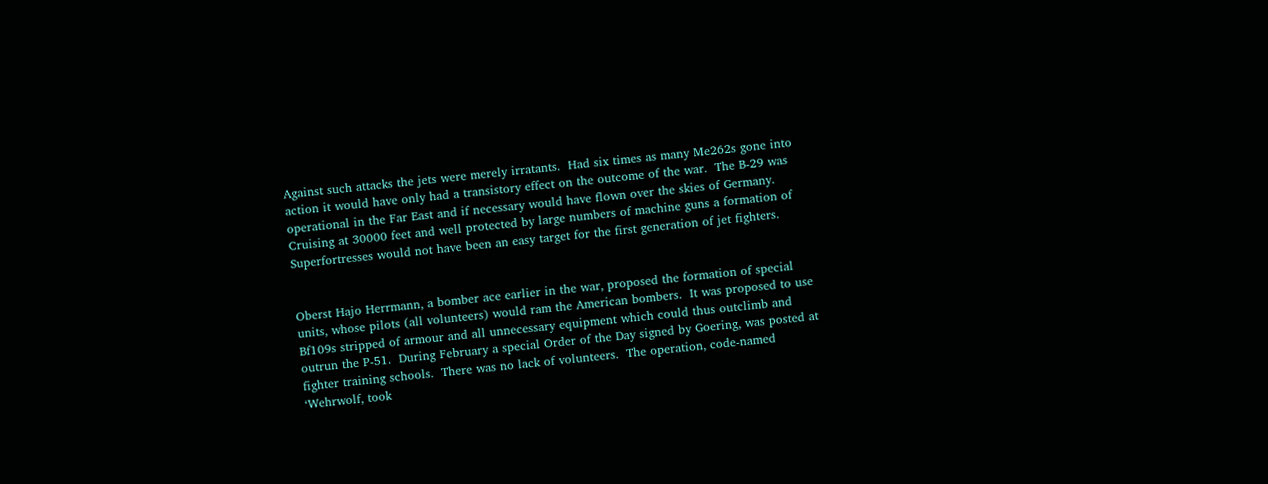Against such attacks the jets were merely irratants.  Had six times as many Me262s gone into action it would have only had a transistory effect on the outcome of the war.  The B-29 was operational in the Far East and if necessary would have flown over the skies of Germany.  Cruising at 30000 feet and well protected by large numbers of machine guns a formation of Superfortresses would not have been an easy target for the first generation of jet fighters.


Oberst Hajo Herrmann, a bomber ace earlier in the war, proposed the formation of special units, whose pilots (all volunteers) would ram the American bombers.  It was proposed to use Bf109s stripped of armour and all unnecessary equipment which could thus outclimb and outrun the P-51.  During February a special Order of the Day signed by Goering, was posted at fighter training schools.  There was no lack of volunteers.  The operation, code-named ‘Wehrwolf, took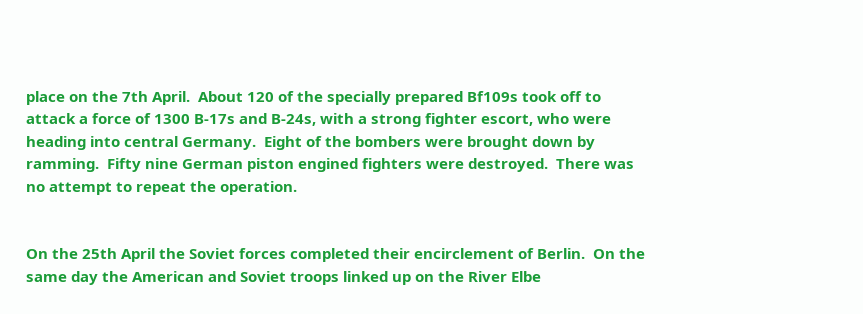place on the 7th April.  About 120 of the specially prepared Bf109s took off to attack a force of 1300 B-17s and B-24s, with a strong fighter escort, who were heading into central Germany.  Eight of the bombers were brought down by ramming.  Fifty nine German piston engined fighters were destroyed.  There was no attempt to repeat the operation.


On the 25th April the Soviet forces completed their encirclement of Berlin.  On the same day the American and Soviet troops linked up on the River Elbe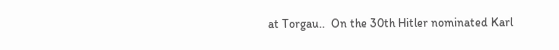at Torgau..  On the 30th Hitler nominated Karl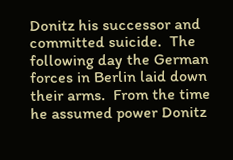Donitz his successor and committed suicide.  The following day the German forces in Berlin laid down their arms.  From the time he assumed power Donitz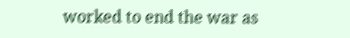worked to end the war as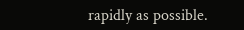rapidly as possible.